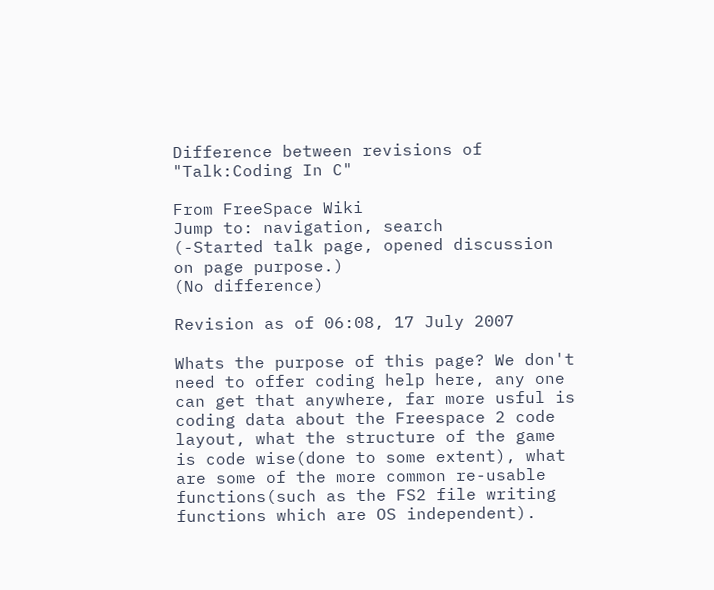Difference between revisions of "Talk:Coding In C"

From FreeSpace Wiki
Jump to: navigation, search
(-Started talk page, opened discussion on page purpose.)
(No difference)

Revision as of 06:08, 17 July 2007

Whats the purpose of this page? We don't need to offer coding help here, any one can get that anywhere, far more usful is coding data about the Freespace 2 code layout, what the structure of the game is code wise(done to some extent), what are some of the more common re-usable functions(such as the FS2 file writing functions which are OS independent).